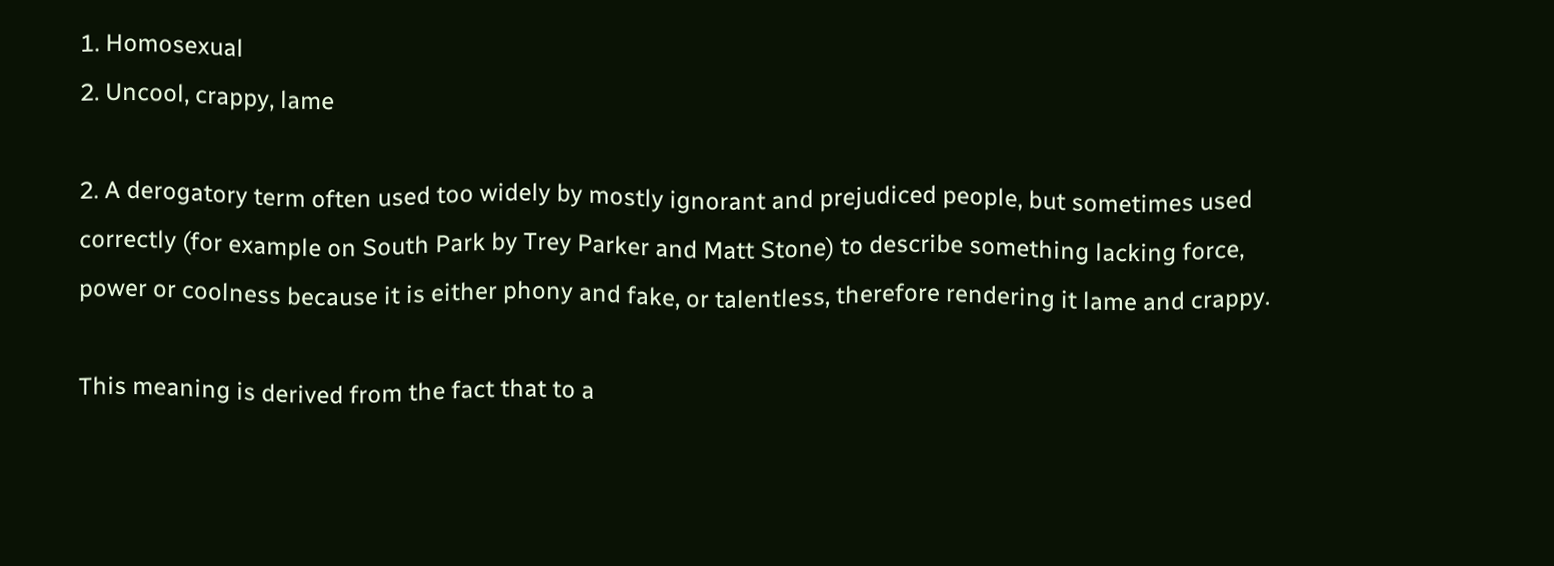1. Homosexual
2. Uncool, crappy, lame

2. A derogatory term often used too widely by mostly ignorant and prejudiced people, but sometimes used correctly (for example on South Park by Trey Parker and Matt Stone) to describe something lacking force, power or coolness because it is either phony and fake, or talentless, therefore rendering it lame and crappy.

This meaning is derived from the fact that to a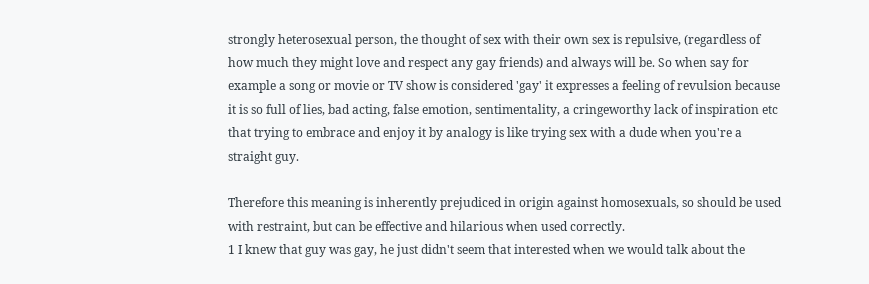strongly heterosexual person, the thought of sex with their own sex is repulsive, (regardless of how much they might love and respect any gay friends) and always will be. So when say for example a song or movie or TV show is considered 'gay' it expresses a feeling of revulsion because it is so full of lies, bad acting, false emotion, sentimentality, a cringeworthy lack of inspiration etc that trying to embrace and enjoy it by analogy is like trying sex with a dude when you're a straight guy.

Therefore this meaning is inherently prejudiced in origin against homosexuals, so should be used with restraint, but can be effective and hilarious when used correctly.
1 I knew that guy was gay, he just didn't seem that interested when we would talk about the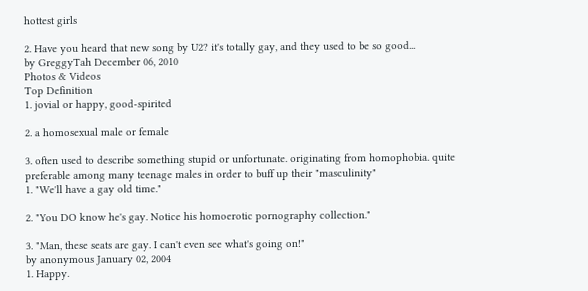hottest girls

2. Have you heard that new song by U2? it's totally gay, and they used to be so good...
by GreggyTah December 06, 2010
Photos & Videos
Top Definition
1. jovial or happy, good-spirited

2. a homosexual male or female

3. often used to describe something stupid or unfortunate. originating from homophobia. quite preferable among many teenage males in order to buff up their "masculinity"
1. "We'll have a gay old time."

2. "You DO know he's gay. Notice his homoerotic pornography collection."

3. "Man, these seats are gay. I can't even see what's going on!"
by anonymous January 02, 2004
1. Happy.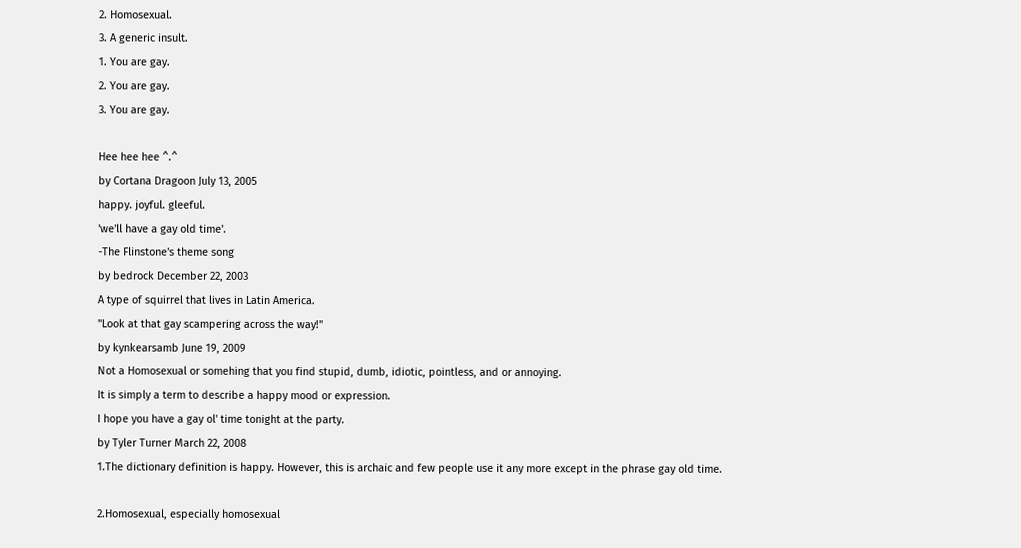2. Homosexual.
3. A generic insult.
1. You are gay.
2. You are gay.
3. You are gay.

Hee hee hee ^.^
by Cortana Dragoon July 13, 2005
happy. joyful. gleeful.
'we'll have a gay old time'.
-The Flinstone's theme song
by bedrock December 22, 2003
A type of squirrel that lives in Latin America.
"Look at that gay scampering across the way!"
by kynkearsamb June 19, 2009
Not a Homosexual or somehing that you find stupid, dumb, idiotic, pointless, and or annoying.
It is simply a term to describe a happy mood or expression.
I hope you have a gay ol' time tonight at the party.
by Tyler Turner March 22, 2008
1.The dictionary definition is happy. However, this is archaic and few people use it any more except in the phrase gay old time.

2.Homosexual, especially homosexual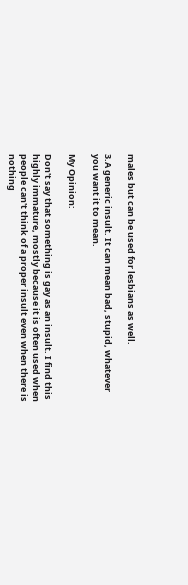males but can be used for lesbians as well.

3.A generic insult. It can mean bad, stupid, whatever you want it to mean.

My Opinion:

Don't say that something is gay as an insult. I find this highly immature, mostly because it is often used when people can't think of a proper insult even when there is nothing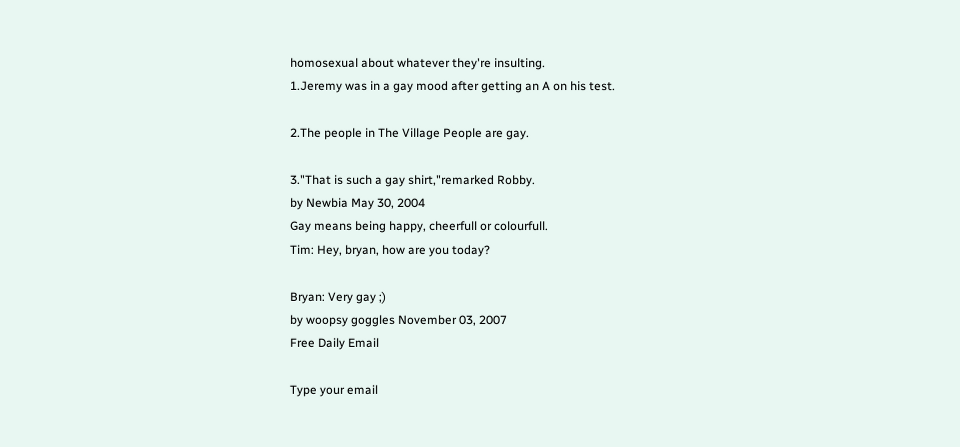homosexual about whatever they're insulting.
1.Jeremy was in a gay mood after getting an A on his test.

2.The people in The Village People are gay.

3."That is such a gay shirt,"remarked Robby.
by Newbia May 30, 2004
Gay means being happy, cheerfull or colourfull.
Tim: Hey, bryan, how are you today?

Bryan: Very gay ;)
by woopsy goggles November 03, 2007
Free Daily Email

Type your email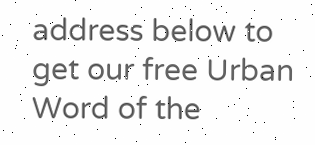address below to get our free Urban Word of the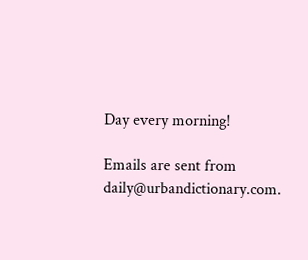Day every morning!

Emails are sent from daily@urbandictionary.com.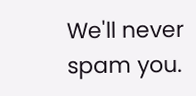We'll never spam you.